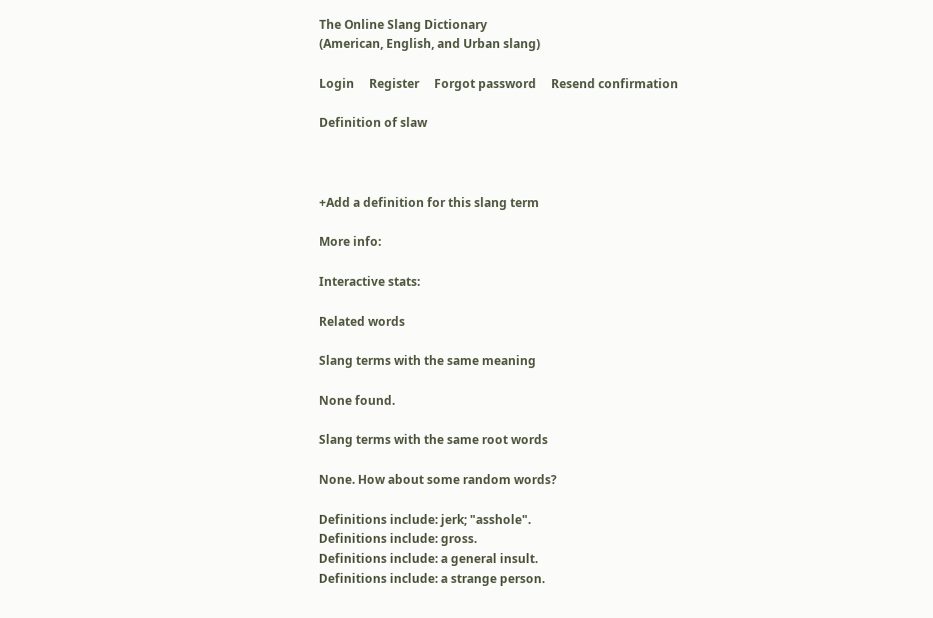The Online Slang Dictionary
(American, English, and Urban slang)

Login     Register     Forgot password     Resend confirmation

Definition of slaw



+Add a definition for this slang term

More info:

Interactive stats:

Related words

Slang terms with the same meaning

None found.

Slang terms with the same root words

None. How about some random words?

Definitions include: jerk; "asshole".
Definitions include: gross.
Definitions include: a general insult.
Definitions include: a strange person.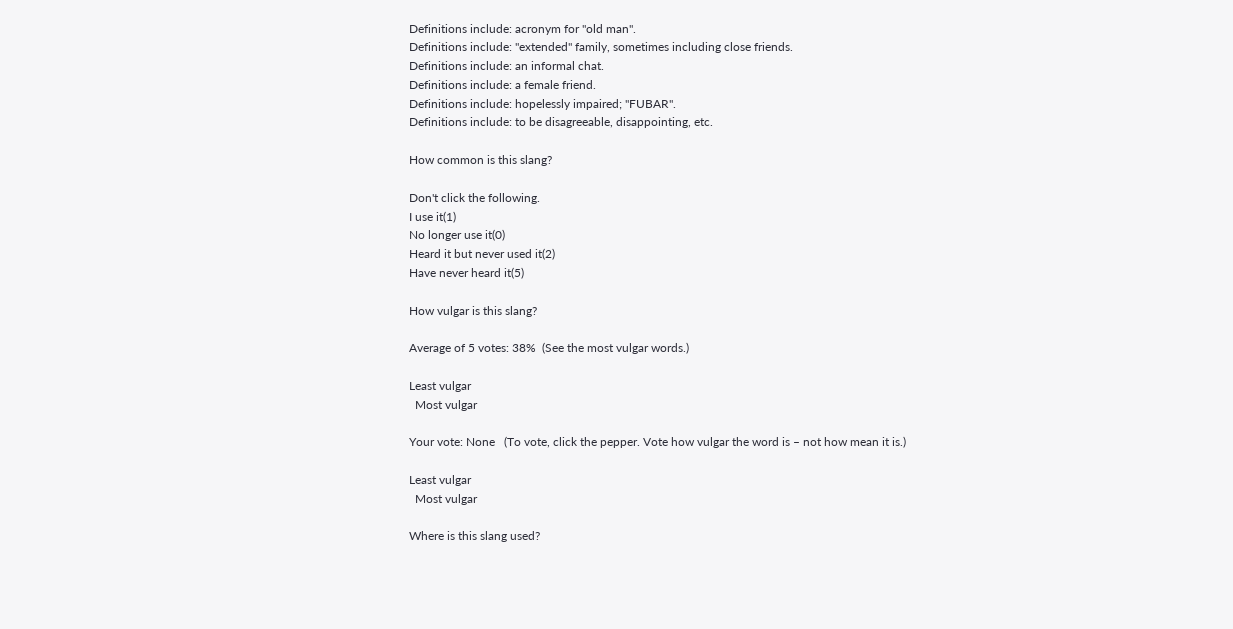Definitions include: acronym for "old man".
Definitions include: "extended" family, sometimes including close friends.
Definitions include: an informal chat.
Definitions include: a female friend.
Definitions include: hopelessly impaired; "FUBAR".
Definitions include: to be disagreeable, disappointing, etc.

How common is this slang?

Don't click the following.
I use it(1)
No longer use it(0)
Heard it but never used it(2)
Have never heard it(5)

How vulgar is this slang?

Average of 5 votes: 38%  (See the most vulgar words.)

Least vulgar
  Most vulgar

Your vote: None   (To vote, click the pepper. Vote how vulgar the word is – not how mean it is.)

Least vulgar
  Most vulgar

Where is this slang used?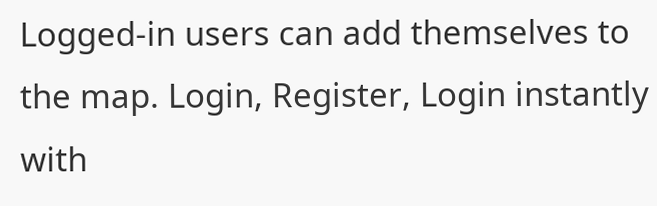Logged-in users can add themselves to the map. Login, Register, Login instantly with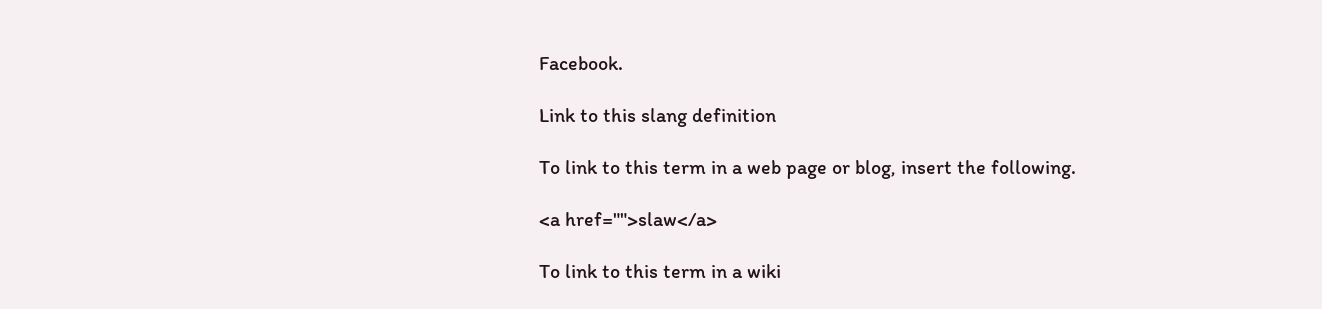Facebook.

Link to this slang definition

To link to this term in a web page or blog, insert the following.

<a href="">slaw</a>

To link to this term in a wiki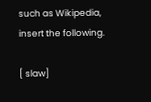such as Wikipedia, insert the following.

[ slaw]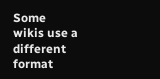Some wikis use a different format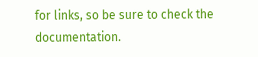for links, so be sure to check the documentation.